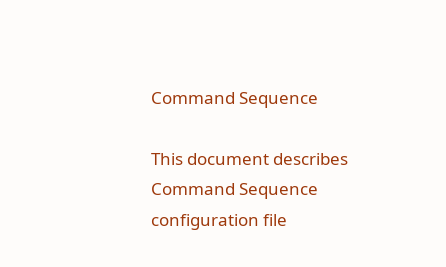Command Sequence

This document describes Command Sequence configuration file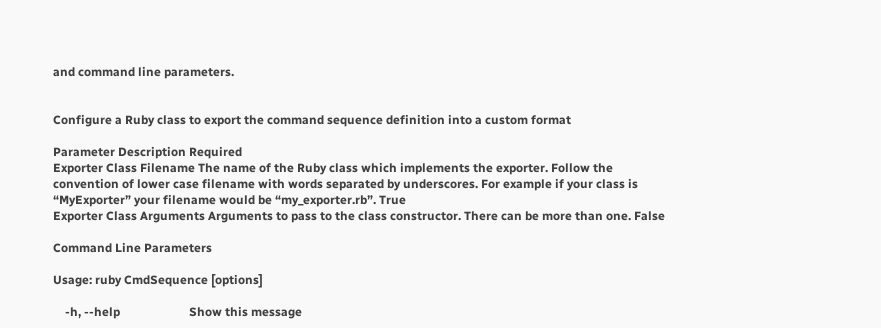and command line parameters.


Configure a Ruby class to export the command sequence definition into a custom format

Parameter Description Required
Exporter Class Filename The name of the Ruby class which implements the exporter. Follow the convention of lower case filename with words separated by underscores. For example if your class is “MyExporter” your filename would be “my_exporter.rb”. True
Exporter Class Arguments Arguments to pass to the class constructor. There can be more than one. False

Command Line Parameters

Usage: ruby CmdSequence [options]

    -h, --help                       Show this message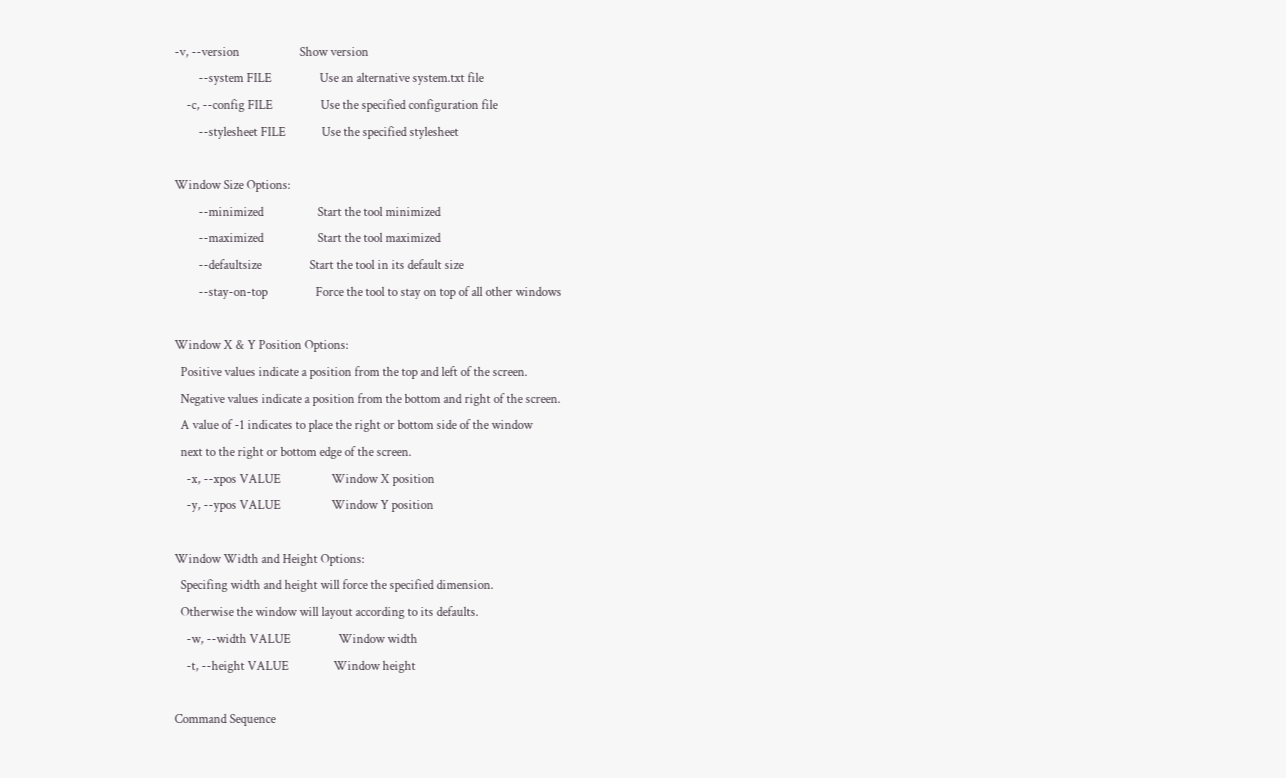-v, --version                    Show version
        --system FILE                Use an alternative system.txt file
    -c, --config FILE                Use the specified configuration file
        --stylesheet FILE            Use the specified stylesheet

Window Size Options:
        --minimized                  Start the tool minimized
        --maximized                  Start the tool maximized
        --defaultsize                Start the tool in its default size
        --stay-on-top                Force the tool to stay on top of all other windows

Window X & Y Position Options:
  Positive values indicate a position from the top and left of the screen.
  Negative values indicate a position from the bottom and right of the screen.
  A value of -1 indicates to place the right or bottom side of the window
  next to the right or bottom edge of the screen.
    -x, --xpos VALUE                 Window X position
    -y, --ypos VALUE                 Window Y position

Window Width and Height Options:
  Specifing width and height will force the specified dimension.
  Otherwise the window will layout according to its defaults.
    -w, --width VALUE                Window width
    -t, --height VALUE               Window height

Command Sequence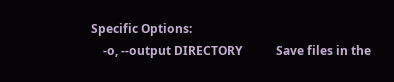Specific Options:
    -o, --output DIRECTORY           Save files in the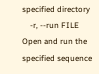specified directory
    -r, --run FILE                   Open and run the specified sequence